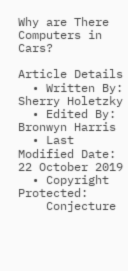Why are There Computers in Cars?

Article Details
  • Written By: Sherry Holetzky
  • Edited By: Bronwyn Harris
  • Last Modified Date: 22 October 2019
  • Copyright Protected:
    Conjecture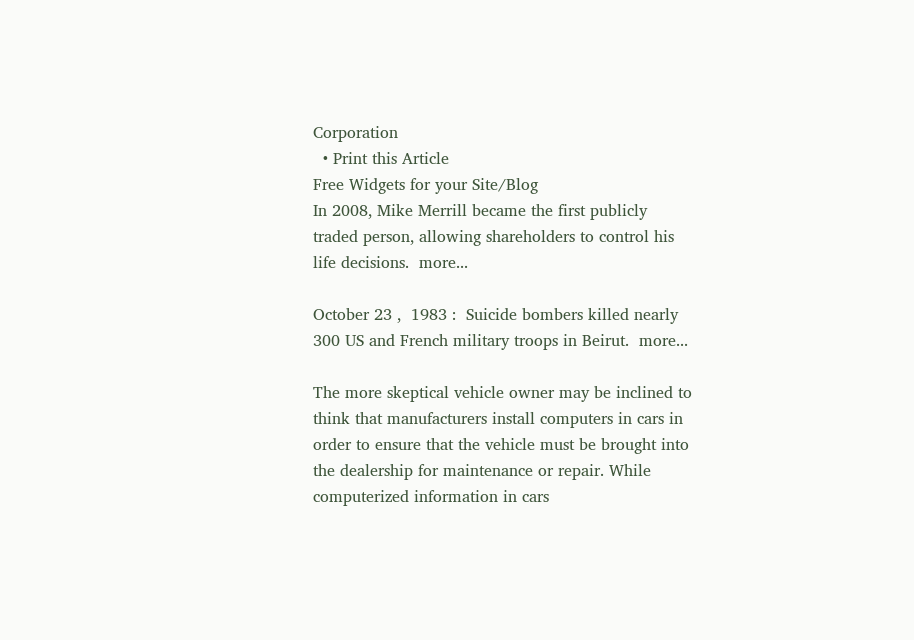Corporation
  • Print this Article
Free Widgets for your Site/Blog
In 2008, Mike Merrill became the first publicly traded person, allowing shareholders to control his life decisions.  more...

October 23 ,  1983 :  Suicide bombers killed nearly 300 US and French military troops in Beirut.  more...

The more skeptical vehicle owner may be inclined to think that manufacturers install computers in cars in order to ensure that the vehicle must be brought into the dealership for maintenance or repair. While computerized information in cars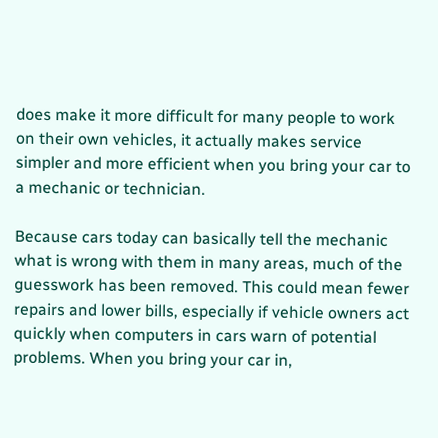does make it more difficult for many people to work on their own vehicles, it actually makes service simpler and more efficient when you bring your car to a mechanic or technician.

Because cars today can basically tell the mechanic what is wrong with them in many areas, much of the guesswork has been removed. This could mean fewer repairs and lower bills, especially if vehicle owners act quickly when computers in cars warn of potential problems. When you bring your car in,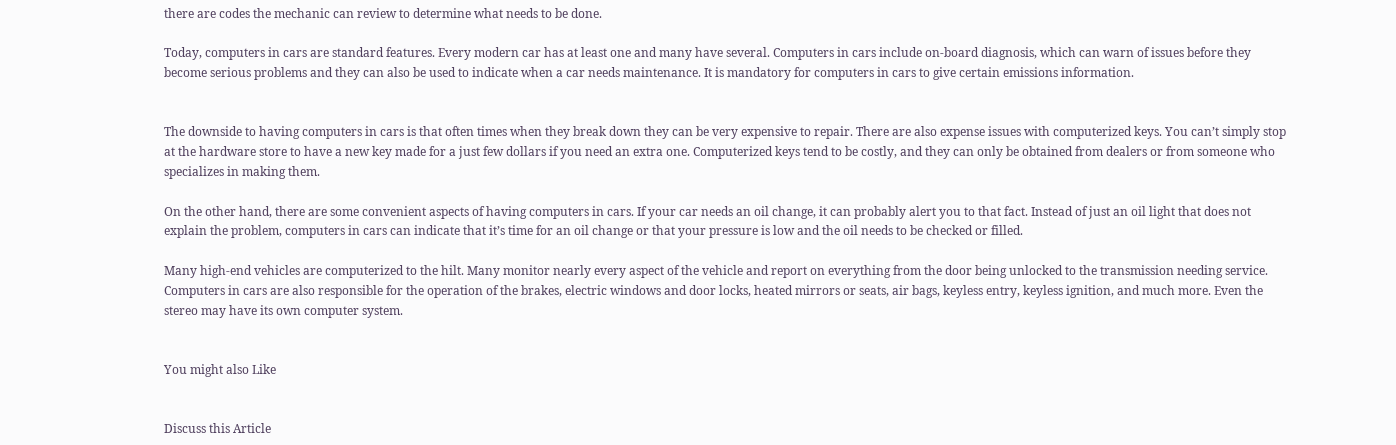there are codes the mechanic can review to determine what needs to be done.

Today, computers in cars are standard features. Every modern car has at least one and many have several. Computers in cars include on-board diagnosis, which can warn of issues before they become serious problems and they can also be used to indicate when a car needs maintenance. It is mandatory for computers in cars to give certain emissions information.


The downside to having computers in cars is that often times when they break down they can be very expensive to repair. There are also expense issues with computerized keys. You can’t simply stop at the hardware store to have a new key made for a just few dollars if you need an extra one. Computerized keys tend to be costly, and they can only be obtained from dealers or from someone who specializes in making them.

On the other hand, there are some convenient aspects of having computers in cars. If your car needs an oil change, it can probably alert you to that fact. Instead of just an oil light that does not explain the problem, computers in cars can indicate that it’s time for an oil change or that your pressure is low and the oil needs to be checked or filled.

Many high-end vehicles are computerized to the hilt. Many monitor nearly every aspect of the vehicle and report on everything from the door being unlocked to the transmission needing service. Computers in cars are also responsible for the operation of the brakes, electric windows and door locks, heated mirrors or seats, air bags, keyless entry, keyless ignition, and much more. Even the stereo may have its own computer system.


You might also Like


Discuss this Article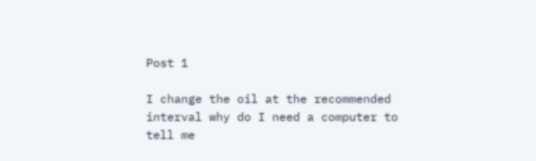Post 1

I change the oil at the recommended interval why do I need a computer to tell me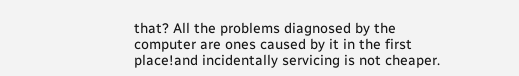that? All the problems diagnosed by the computer are ones caused by it in the first place!and incidentally servicing is not cheaper.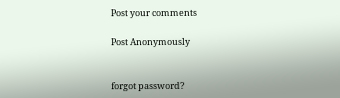Post your comments

Post Anonymously


forgot password?